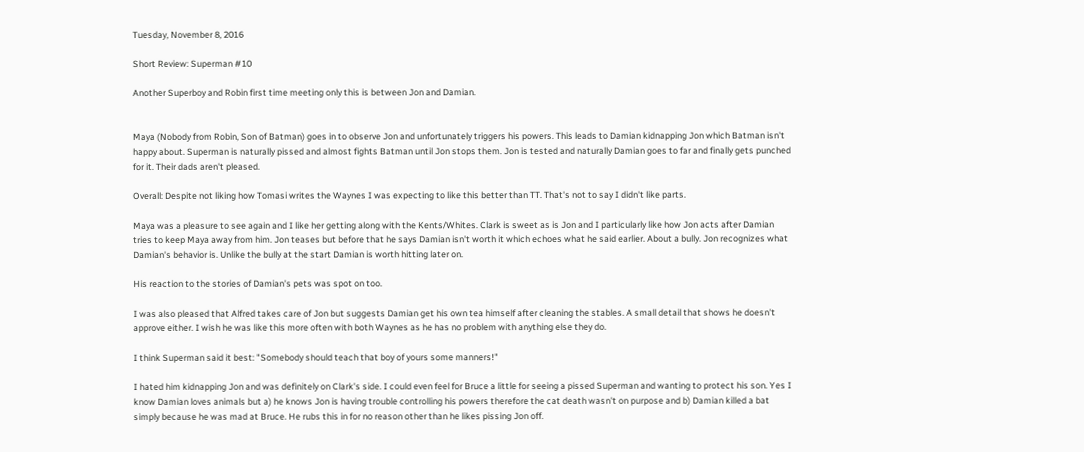Tuesday, November 8, 2016

Short Review: Superman #10

Another Superboy and Robin first time meeting only this is between Jon and Damian.


Maya (Nobody from Robin, Son of Batman) goes in to observe Jon and unfortunately triggers his powers. This leads to Damian kidnapping Jon which Batman isn't happy about. Superman is naturally pissed and almost fights Batman until Jon stops them. Jon is tested and naturally Damian goes to far and finally gets punched for it. Their dads aren't pleased.

Overall: Despite not liking how Tomasi writes the Waynes I was expecting to like this better than TT. That's not to say I didn't like parts.

Maya was a pleasure to see again and I like her getting along with the Kents/Whites. Clark is sweet as is Jon and I particularly like how Jon acts after Damian tries to keep Maya away from him. Jon teases but before that he says Damian isn't worth it which echoes what he said earlier. About a bully. Jon recognizes what Damian's behavior is. Unlike the bully at the start Damian is worth hitting later on.

His reaction to the stories of Damian's pets was spot on too.

I was also pleased that Alfred takes care of Jon but suggests Damian get his own tea himself after cleaning the stables. A small detail that shows he doesn't approve either. I wish he was like this more often with both Waynes as he has no problem with anything else they do.

I think Superman said it best: "Somebody should teach that boy of yours some manners!"

I hated him kidnapping Jon and was definitely on Clark's side. I could even feel for Bruce a little for seeing a pissed Superman and wanting to protect his son. Yes I know Damian loves animals but a) he knows Jon is having trouble controlling his powers therefore the cat death wasn't on purpose and b) Damian killed a bat simply because he was mad at Bruce. He rubs this in for no reason other than he likes pissing Jon off.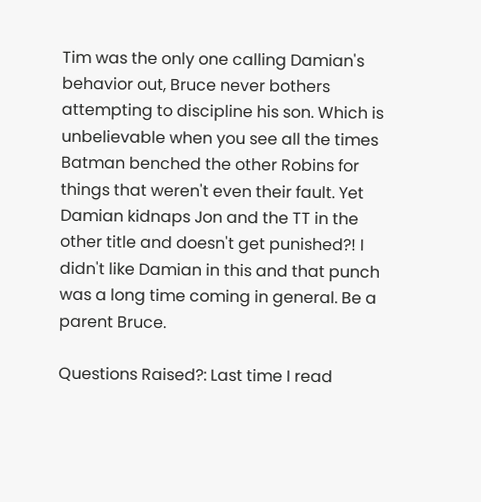Tim was the only one calling Damian's behavior out, Bruce never bothers attempting to discipline his son. Which is unbelievable when you see all the times Batman benched the other Robins for things that weren't even their fault. Yet Damian kidnaps Jon and the TT in the other title and doesn't get punished?! I didn't like Damian in this and that punch was a long time coming in general. Be a parent Bruce.

Questions Raised?: Last time I read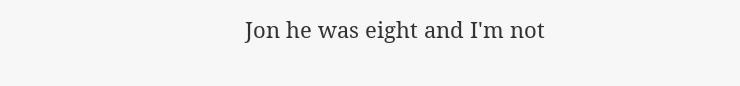Jon he was eight and I'm not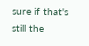sure if that's still the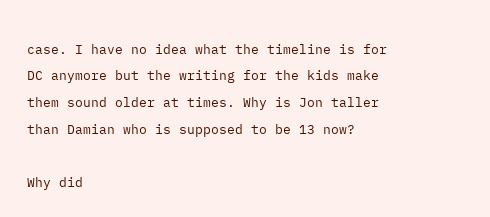case. I have no idea what the timeline is for DC anymore but the writing for the kids make them sound older at times. Why is Jon taller than Damian who is supposed to be 13 now?

Why did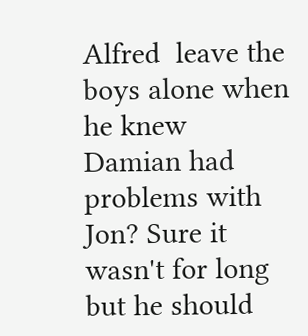Alfred  leave the boys alone when he knew Damian had problems with Jon? Sure it wasn't for long but he should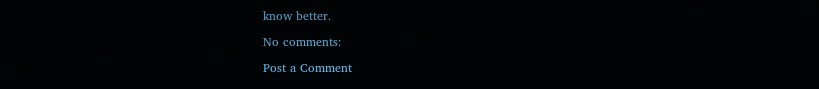know better.

No comments:

Post a Comment